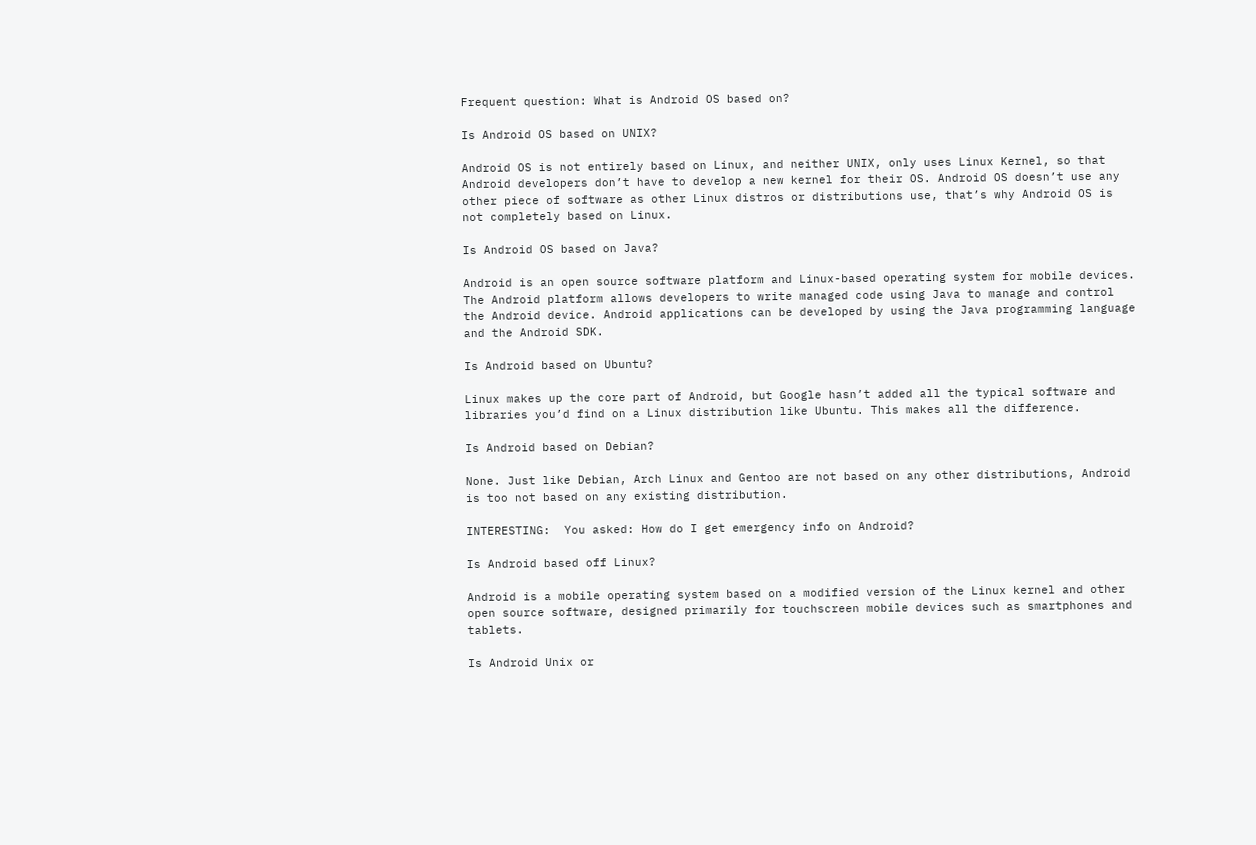Frequent question: What is Android OS based on?

Is Android OS based on UNIX?

Android OS is not entirely based on Linux, and neither UNIX, only uses Linux Kernel, so that Android developers don’t have to develop a new kernel for their OS. Android OS doesn’t use any other piece of software as other Linux distros or distributions use, that’s why Android OS is not completely based on Linux.

Is Android OS based on Java?

Android is an open source software platform and Linux-based operating system for mobile devices. The Android platform allows developers to write managed code using Java to manage and control the Android device. Android applications can be developed by using the Java programming language and the Android SDK.

Is Android based on Ubuntu?

Linux makes up the core part of Android, but Google hasn’t added all the typical software and libraries you’d find on a Linux distribution like Ubuntu. This makes all the difference.

Is Android based on Debian?

None. Just like Debian, Arch Linux and Gentoo are not based on any other distributions, Android is too not based on any existing distribution.

INTERESTING:  You asked: How do I get emergency info on Android?

Is Android based off Linux?

Android is a mobile operating system based on a modified version of the Linux kernel and other open source software, designed primarily for touchscreen mobile devices such as smartphones and tablets.

Is Android Unix or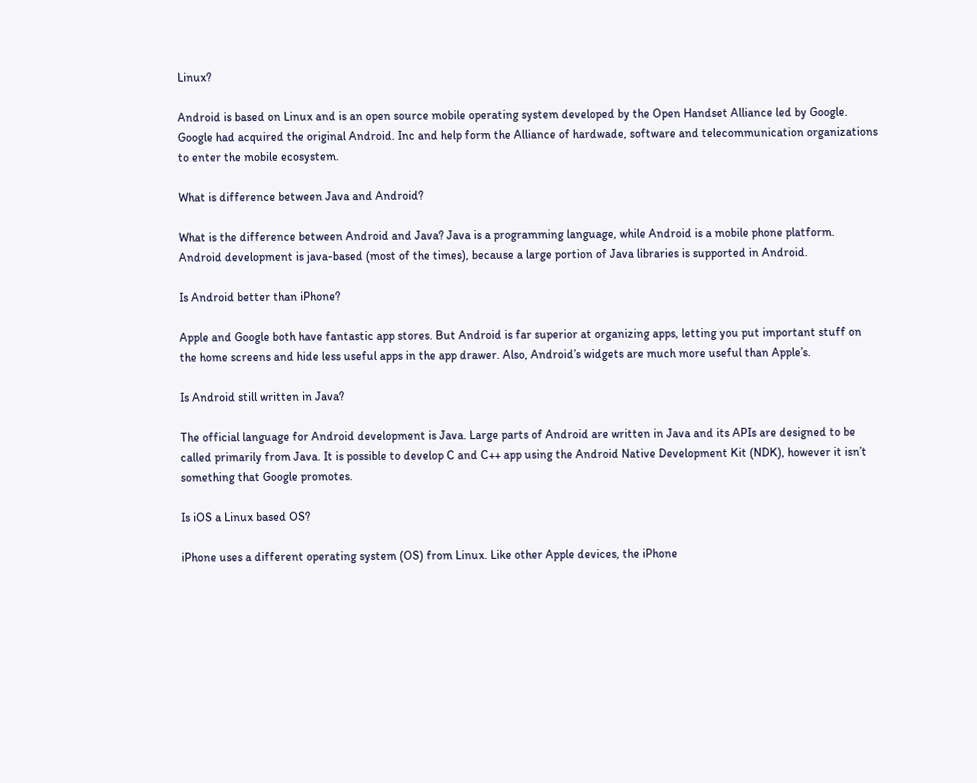Linux?

Android is based on Linux and is an open source mobile operating system developed by the Open Handset Alliance led by Google. Google had acquired the original Android. Inc and help form the Alliance of hardwade, software and telecommunication organizations to enter the mobile ecosystem.

What is difference between Java and Android?

What is the difference between Android and Java? Java is a programming language, while Android is a mobile phone platform. Android development is java-based (most of the times), because a large portion of Java libraries is supported in Android.

Is Android better than iPhone?

Apple and Google both have fantastic app stores. But Android is far superior at organizing apps, letting you put important stuff on the home screens and hide less useful apps in the app drawer. Also, Android’s widgets are much more useful than Apple’s.

Is Android still written in Java?

The official language for Android development is Java. Large parts of Android are written in Java and its APIs are designed to be called primarily from Java. It is possible to develop C and C++ app using the Android Native Development Kit (NDK), however it isn’t something that Google promotes.

Is iOS a Linux based OS?

iPhone uses a different operating system (OS) from Linux. Like other Apple devices, the iPhone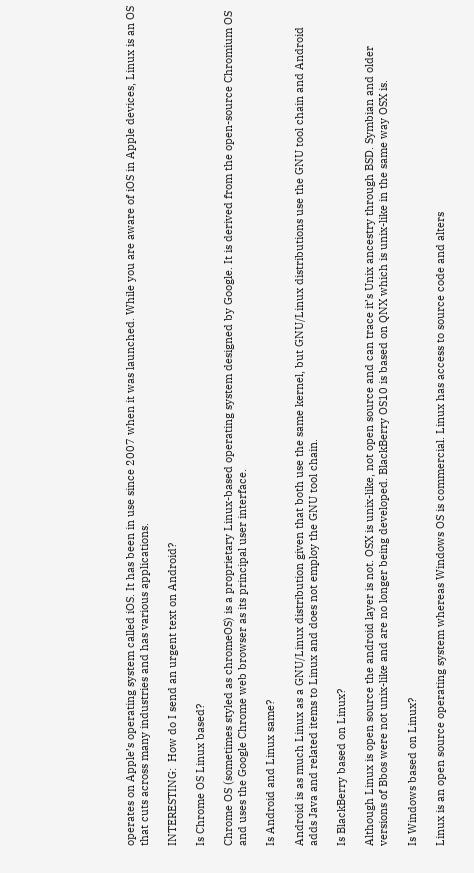operates on Apple’s operating system called iOS. It has been in use since 2007 when it was launched. While you are aware of iOS in Apple devices, Linux is an OS that cuts across many industries and has various applications.

INTERESTING:  How do I send an urgent text on Android?

Is Chrome OS Linux based?

Chrome OS (sometimes styled as chromeOS) is a proprietary Linux-based operating system designed by Google. It is derived from the open-source Chromium OS and uses the Google Chrome web browser as its principal user interface.

Is Android and Linux same?

Android is as much Linux as a GNU/Linux distribution given that both use the same kernel, but GNU/Linux distributions use the GNU tool chain and Android adds Java and related items to Linux and does not employ the GNU tool chain.

Is BlackBerry based on Linux?

Although Linux is open source the android layer is not. OSX is unix-like, not open source and can trace it’s Unix ancestry through BSD. Symbian and older versions of Bbos were not unix-like and are no longer being developed. BlackBerry OS10 is based on QNX which is unix-like in the same way OSX is.

Is Windows based on Linux?

Linux is an open source operating system whereas Windows OS is commercial. Linux has access to source code and alters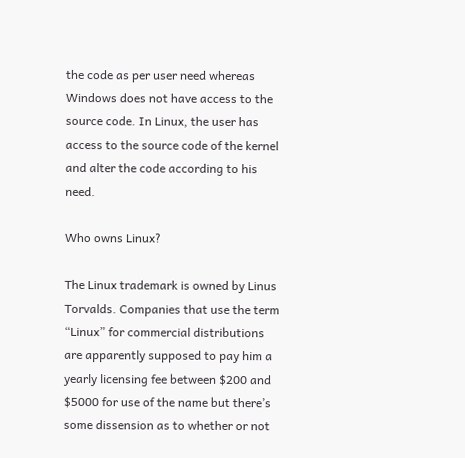the code as per user need whereas Windows does not have access to the source code. In Linux, the user has access to the source code of the kernel and alter the code according to his need.

Who owns Linux?

The Linux trademark is owned by Linus Torvalds. Companies that use the term “Linux” for commercial distributions are apparently supposed to pay him a yearly licensing fee between $200 and $5000 for use of the name but there’s some dissension as to whether or not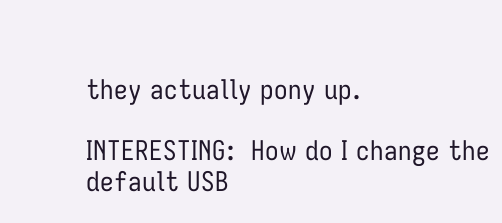they actually pony up.

INTERESTING:  How do I change the default USB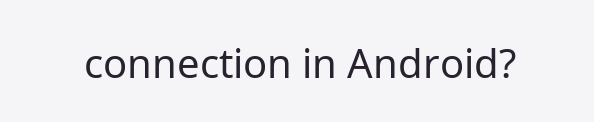connection in Android?